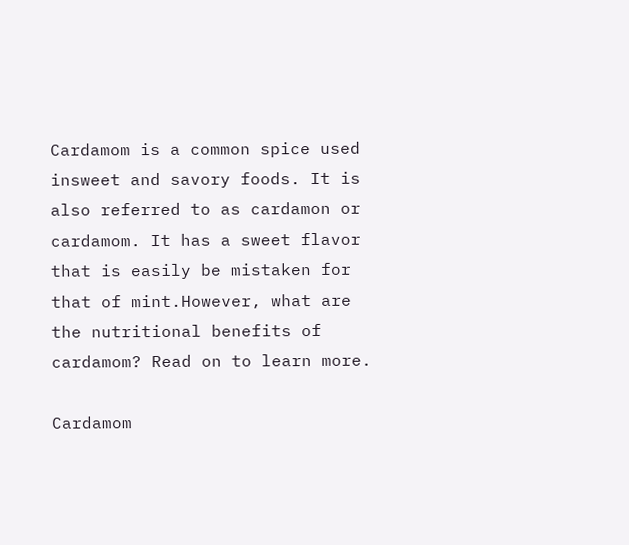Cardamom is a common spice used insweet and savory foods. It is also referred to as cardamon or cardamom. It has a sweet flavor that is easily be mistaken for that of mint.However, what are the nutritional benefits of cardamom? Read on to learn more.

Cardamom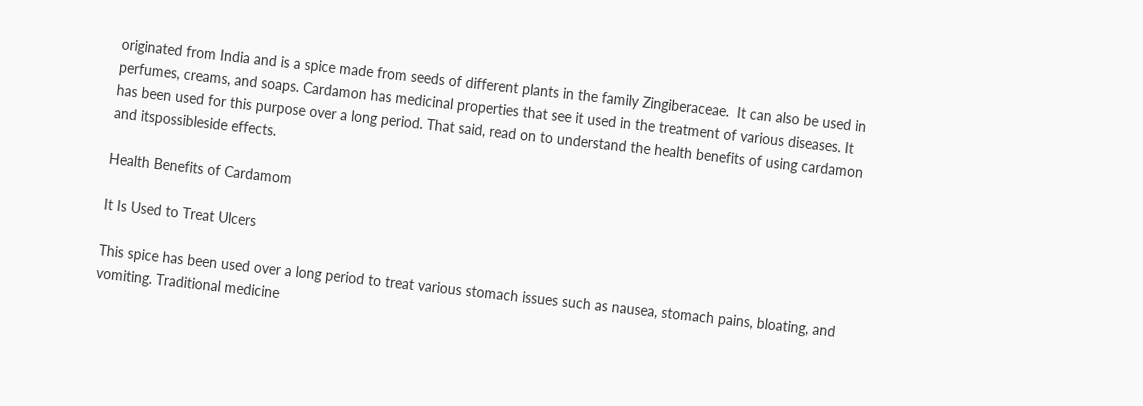originated from India and is a spice made from seeds of different plants in the family Zingiberaceae.  It can also be used in perfumes, creams, and soaps. Cardamon has medicinal properties that see it used in the treatment of various diseases. It has been used for this purpose over a long period. That said, read on to understand the health benefits of using cardamon and itspossibleside effects.

Health Benefits of Cardamom

It Is Used to Treat Ulcers

This spice has been used over a long period to treat various stomach issues such as nausea, stomach pains, bloating, and vomiting. Traditional medicine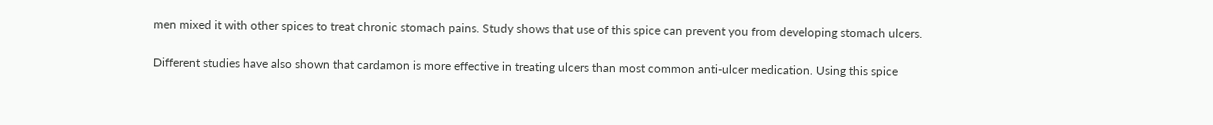men mixed it with other spices to treat chronic stomach pains. Study shows that use of this spice can prevent you from developing stomach ulcers.

Different studies have also shown that cardamon is more effective in treating ulcers than most common anti-ulcer medication. Using this spice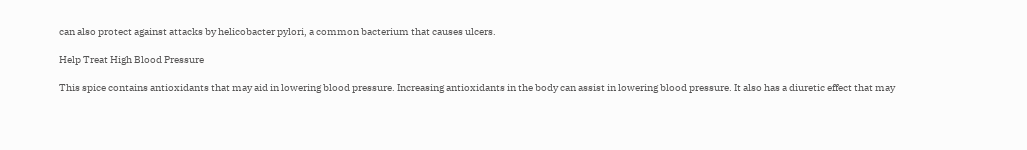can also protect against attacks by helicobacter pylori, a common bacterium that causes ulcers.

Help Treat High Blood Pressure

This spice contains antioxidants that may aid in lowering blood pressure. Increasing antioxidants in the body can assist in lowering blood pressure. It also has a diuretic effect that may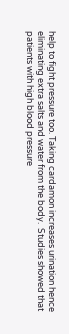help to fight pressure too. Taking cardamon increases urination hence eliminating extra salts and water from the body.  Studies showed that patients with high blood pressure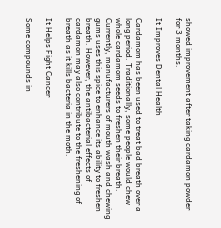showed improvement after taking cardamon powder for 3 months.

It Improves Dental Health

Cardamom has been used to treat bad breath over a long period. Traditionally, some people would chew whole cardamom seeds to freshen their breath. Currently, manufacturers of mouth wash and chewing gums uses this spice to enhance its ability to freshen breath. However, the antibacterial effects of cardamon may also contribute to the freshening of breath as it kills bacteria in the moth.

It Helps Fight Cancer

Some compounds in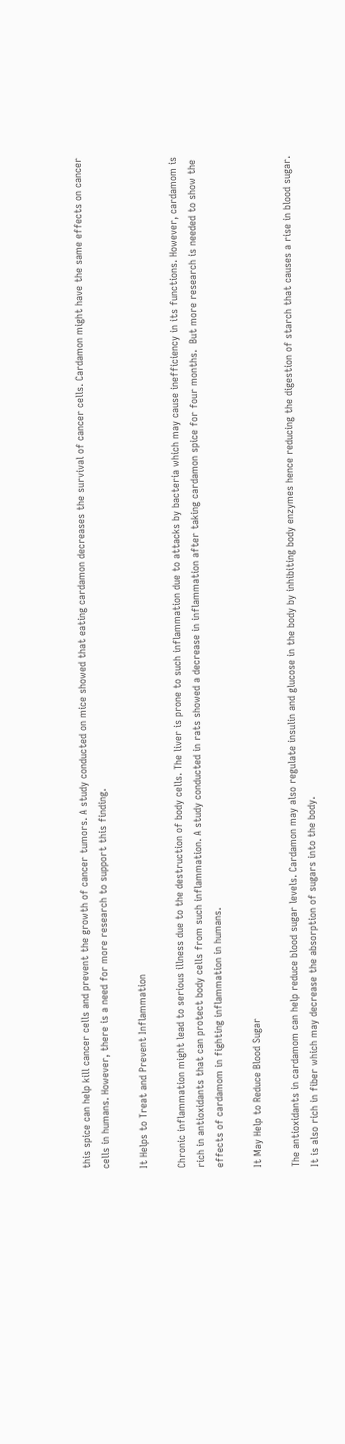this spice can help kill cancer cells and prevent the growth of cancer tumors. A study conducted on mice showed that eating cardamon decreases the survival of cancer cells. Cardamon might have the same effects on cancer cells in humans. However, there is a need for more research to support this finding.

It Helps to Treat and Prevent Inflammation

Chronic inflammation might lead to serious illness due to the destruction of body cells. The liver is prone to such inflammation due to attacks by bacteria which may cause inefficiency in its functions. However, cardamom is rich in antioxidants that can protect body cells from such inflammation. A study conducted in rats showed a decrease in inflammation after taking cardamon spice for four months.  But more research is needed to show the effects of cardamom in fighting inflammation in humans.

It May Help to Reduce Blood Sugar

The antioxidants in cardamom can help reduce blood sugar levels. Cardamon may also regulate insulin and glucose in the body by inhibiting body enzymes hence reducing the digestion of starch that causes a rise in blood sugar. It is also rich in fiber which may decrease the absorption of sugars into the body.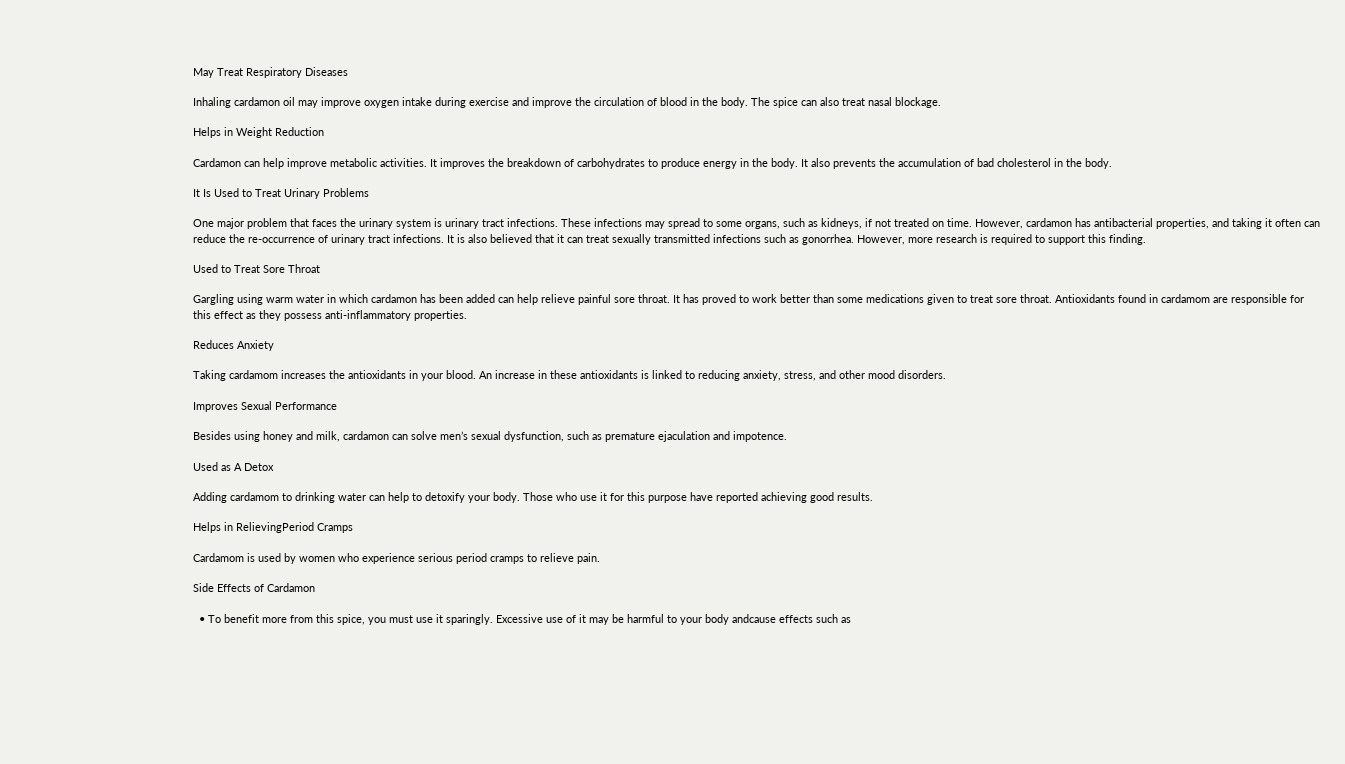May Treat Respiratory Diseases

Inhaling cardamon oil may improve oxygen intake during exercise and improve the circulation of blood in the body. The spice can also treat nasal blockage.

Helps in Weight Reduction

Cardamon can help improve metabolic activities. It improves the breakdown of carbohydrates to produce energy in the body. It also prevents the accumulation of bad cholesterol in the body.

It Is Used to Treat Urinary Problems

One major problem that faces the urinary system is urinary tract infections. These infections may spread to some organs, such as kidneys, if not treated on time. However, cardamon has antibacterial properties, and taking it often can reduce the re-occurrence of urinary tract infections. It is also believed that it can treat sexually transmitted infections such as gonorrhea. However, more research is required to support this finding.

Used to Treat Sore Throat

Gargling using warm water in which cardamon has been added can help relieve painful sore throat. It has proved to work better than some medications given to treat sore throat. Antioxidants found in cardamom are responsible for this effect as they possess anti-inflammatory properties.

Reduces Anxiety

Taking cardamom increases the antioxidants in your blood. An increase in these antioxidants is linked to reducing anxiety, stress, and other mood disorders.

Improves Sexual Performance

Besides using honey and milk, cardamon can solve men’s sexual dysfunction, such as premature ejaculation and impotence.

Used as A Detox

Adding cardamom to drinking water can help to detoxify your body. Those who use it for this purpose have reported achieving good results.

Helps in RelievingPeriod Cramps

Cardamom is used by women who experience serious period cramps to relieve pain.

Side Effects of Cardamon

  • To benefit more from this spice, you must use it sparingly. Excessive use of it may be harmful to your body andcause effects such as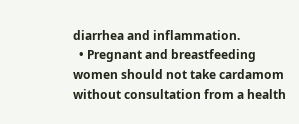diarrhea and inflammation.
  • Pregnant and breastfeeding women should not take cardamom without consultation from a health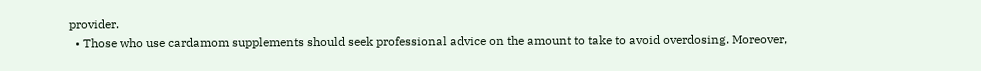provider.
  • Those who use cardamom supplements should seek professional advice on the amount to take to avoid overdosing. Moreover,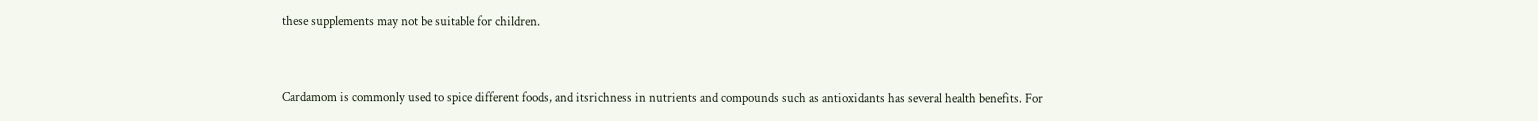these supplements may not be suitable for children.


Cardamom is commonly used to spice different foods, and itsrichness in nutrients and compounds such as antioxidants has several health benefits. For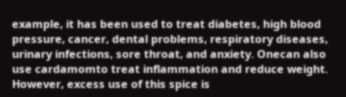example, it has been used to treat diabetes, high blood pressure, cancer, dental problems, respiratory diseases, urinary infections, sore throat, and anxiety. Onecan also use cardamomto treat inflammation and reduce weight. However, excess use of this spice is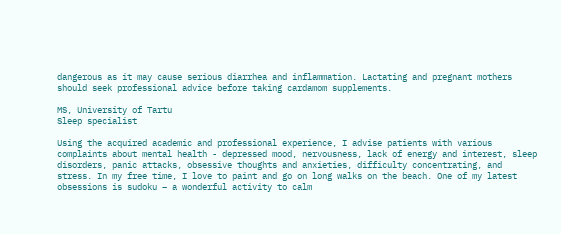dangerous as it may cause serious diarrhea and inflammation. Lactating and pregnant mothers should seek professional advice before taking cardamom supplements.

MS, University of Tartu
Sleep specialist

Using the acquired academic and professional experience, I advise patients with various complaints about mental health - depressed mood, nervousness, lack of energy and interest, sleep disorders, panic attacks, obsessive thoughts and anxieties, difficulty concentrating, and stress. In my free time, I love to paint and go on long walks on the beach. One of my latest obsessions is sudoku – a wonderful activity to calm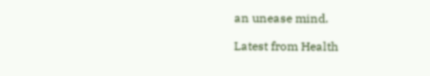an unease mind.

Latest from Health